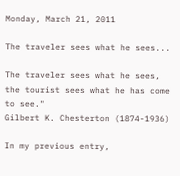Monday, March 21, 2011

The traveler sees what he sees...

The traveler sees what he sees, the tourist sees what he has come to see."
Gilbert K. Chesterton (1874-1936)

In my previous entry,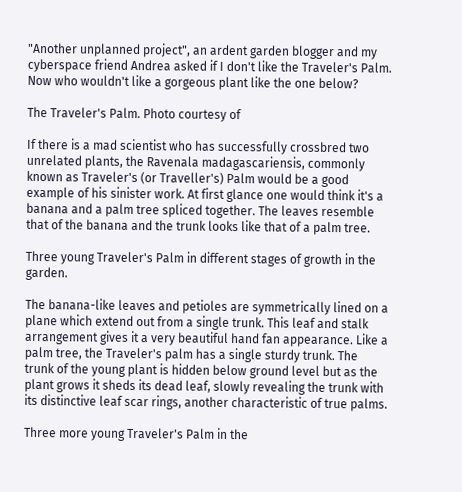"Another unplanned project", an ardent garden blogger and my cyberspace friend Andrea asked if I don't like the Traveler's Palm. Now who wouldn't like a gorgeous plant like the one below?

The Traveler's Palm. Photo courtesy of

If there is a mad scientist who has successfully crossbred two unrelated plants, the Ravenala madagascariensis, commonly known as Traveler's (or Traveller's) Palm would be a good example of his sinister work. At first glance one would think it's a banana and a palm tree spliced together. The leaves resemble that of the banana and the trunk looks like that of a palm tree.

Three young Traveler's Palm in different stages of growth in the garden.

The banana-like leaves and petioles are symmetrically lined on a plane which extend out from a single trunk. This leaf and stalk arrangement gives it a very beautiful hand fan appearance. Like a palm tree, the Traveler's palm has a single sturdy trunk. The trunk of the young plant is hidden below ground level but as the plant grows it sheds its dead leaf, slowly revealing the trunk with its distinctive leaf scar rings, another characteristic of true palms.

Three more young Traveler's Palm in the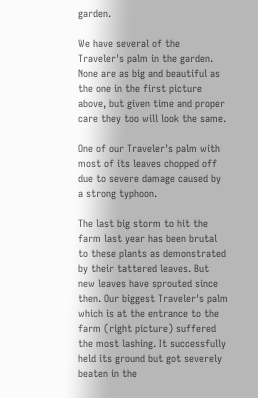garden.

We have several of the Traveler's palm in the garden. None are as big and beautiful as the one in the first picture above, but given time and proper care they too will look the same.

One of our Traveler's palm with most of its leaves chopped off due to severe damage caused by a strong typhoon.

The last big storm to hit the farm last year has been brutal to these plants as demonstrated by their tattered leaves. But new leaves have sprouted since then. Our biggest Traveler's palm which is at the entrance to the farm (right picture) suffered the most lashing. It successfully held its ground but got severely beaten in the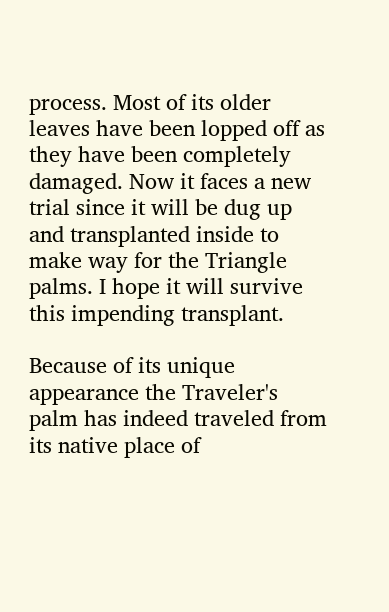process. Most of its older leaves have been lopped off as they have been completely damaged. Now it faces a new trial since it will be dug up and transplanted inside to make way for the Triangle palms. I hope it will survive this impending transplant.

Because of its unique appearance the Traveler's palm has indeed traveled from its native place of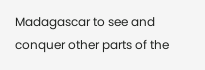Madagascar to see and conquer other parts of the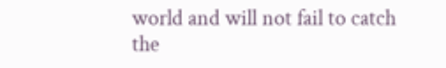world and will not fail to catch the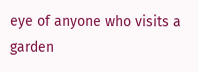eye of anyone who visits a garden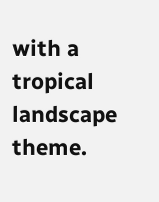with a tropical landscape theme.